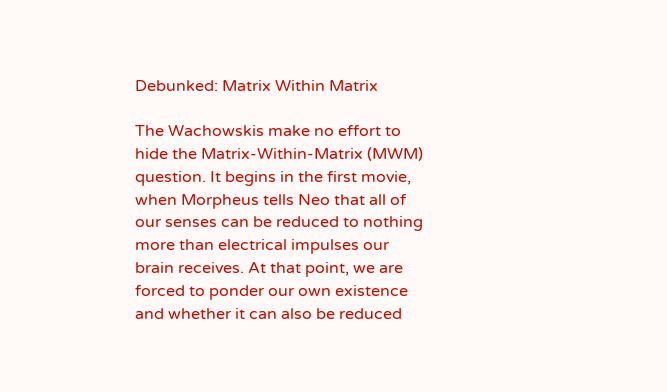Debunked: Matrix Within Matrix

The Wachowskis make no effort to hide the Matrix-Within-Matrix (MWM) question. It begins in the first movie, when Morpheus tells Neo that all of our senses can be reduced to nothing more than electrical impulses our brain receives. At that point, we are forced to ponder our own existence and whether it can also be reduced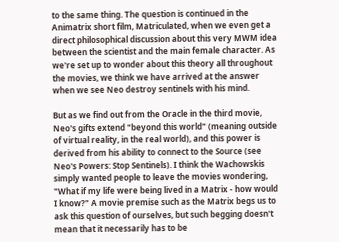to the same thing. The question is continued in the Animatrix short film, Matriculated, when we even get a direct philosophical discussion about this very MWM idea between the scientist and the main female character. As we're set up to wonder about this theory all throughout the movies, we think we have arrived at the answer when we see Neo destroy sentinels with his mind.

But as we find out from the Oracle in the third movie, Neo's gifts extend "beyond this world" (meaning outside of virtual reality, in the real world), and this power is derived from his ability to connect to the Source (see Neo's Powers: Stop Sentinels). I think the Wachowskis simply wanted people to leave the movies wondering, "What if my life were being lived in a Matrix - how would I know?" A movie premise such as the Matrix begs us to ask this question of ourselves, but such begging doesn't mean that it necessarily has to be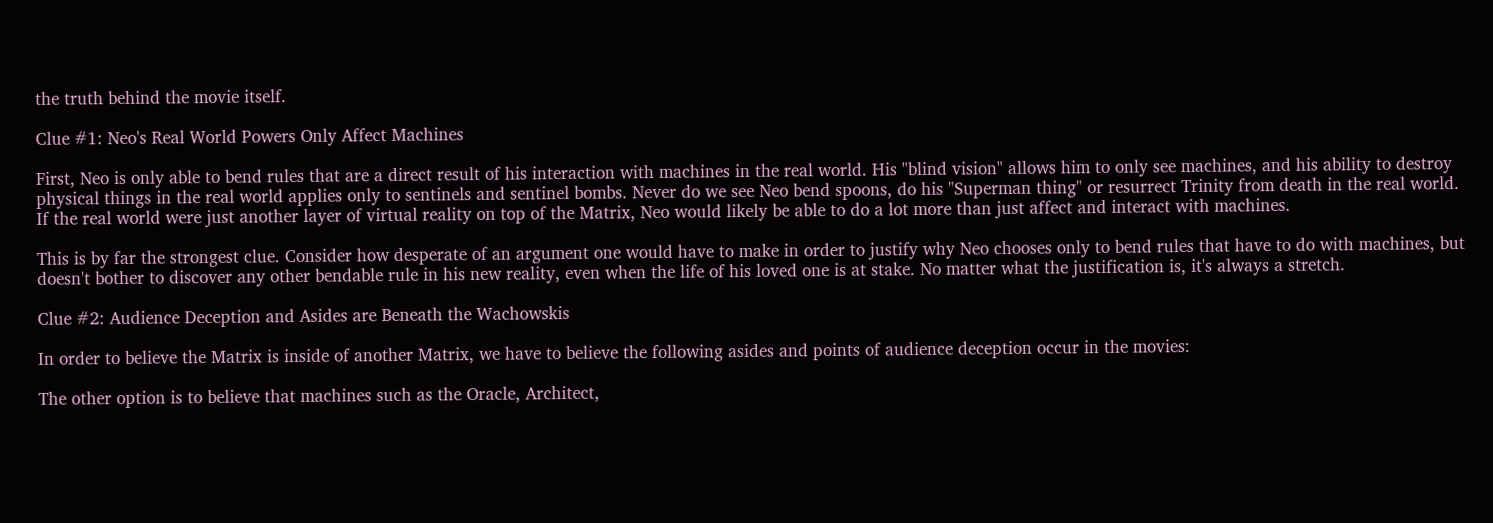the truth behind the movie itself.

Clue #1: Neo's Real World Powers Only Affect Machines

First, Neo is only able to bend rules that are a direct result of his interaction with machines in the real world. His "blind vision" allows him to only see machines, and his ability to destroy physical things in the real world applies only to sentinels and sentinel bombs. Never do we see Neo bend spoons, do his "Superman thing" or resurrect Trinity from death in the real world. If the real world were just another layer of virtual reality on top of the Matrix, Neo would likely be able to do a lot more than just affect and interact with machines.

This is by far the strongest clue. Consider how desperate of an argument one would have to make in order to justify why Neo chooses only to bend rules that have to do with machines, but doesn't bother to discover any other bendable rule in his new reality, even when the life of his loved one is at stake. No matter what the justification is, it's always a stretch.

Clue #2: Audience Deception and Asides are Beneath the Wachowskis

In order to believe the Matrix is inside of another Matrix, we have to believe the following asides and points of audience deception occur in the movies:

The other option is to believe that machines such as the Oracle, Architect,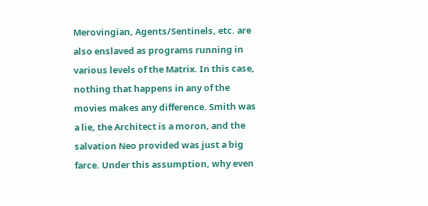Merovingian, Agents/Sentinels, etc. are also enslaved as programs running in various levels of the Matrix. In this case, nothing that happens in any of the movies makes any difference. Smith was a lie, the Architect is a moron, and the salvation Neo provided was just a big farce. Under this assumption, why even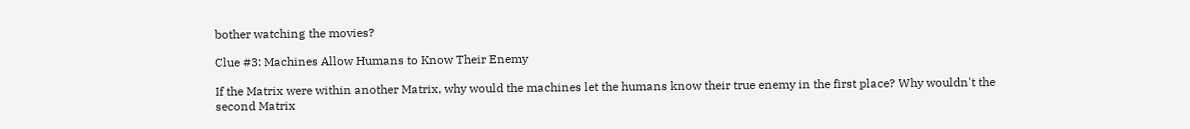bother watching the movies?

Clue #3: Machines Allow Humans to Know Their Enemy

If the Matrix were within another Matrix, why would the machines let the humans know their true enemy in the first place? Why wouldn't the second Matrix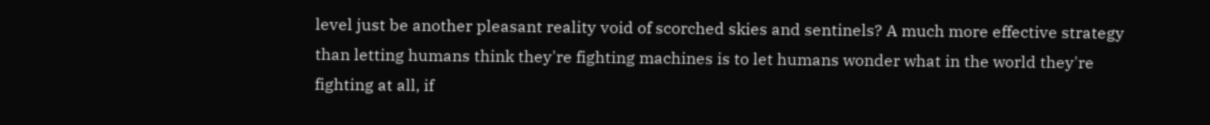level just be another pleasant reality void of scorched skies and sentinels? A much more effective strategy than letting humans think they're fighting machines is to let humans wonder what in the world they're fighting at all, if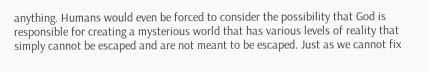anything. Humans would even be forced to consider the possibility that God is responsible for creating a mysterious world that has various levels of reality that simply cannot be escaped and are not meant to be escaped. Just as we cannot fix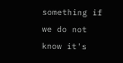something if we do not know it's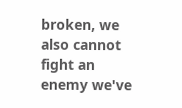broken, we also cannot fight an enemy we've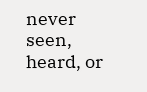never seen, heard, or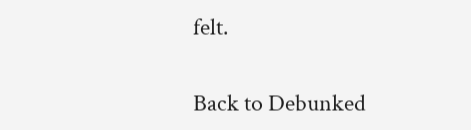felt.

Back to Debunked